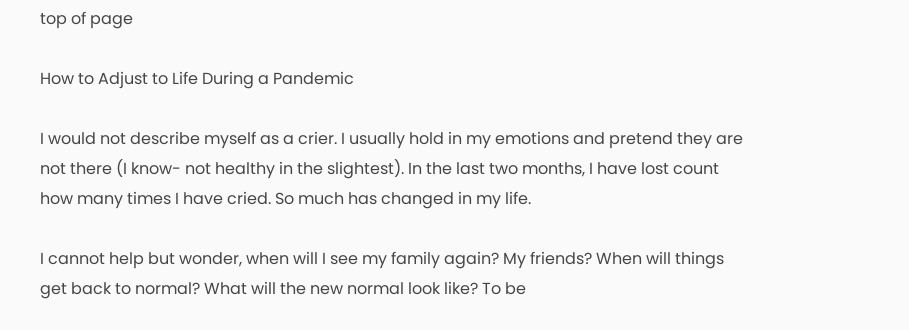top of page

How to Adjust to Life During a Pandemic

I would not describe myself as a crier. I usually hold in my emotions and pretend they are not there (I know- not healthy in the slightest). In the last two months, I have lost count how many times I have cried. So much has changed in my life.

I cannot help but wonder, when will I see my family again? My friends? When will things get back to normal? What will the new normal look like? To be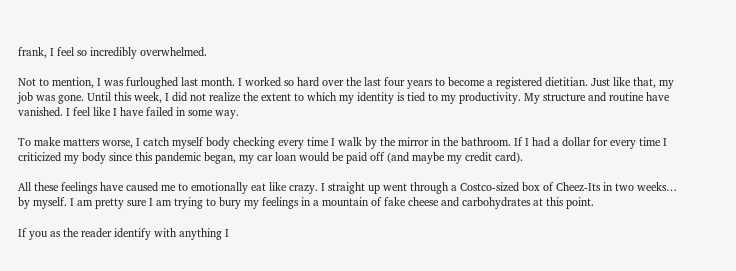frank, I feel so incredibly overwhelmed.

Not to mention, I was furloughed last month. I worked so hard over the last four years to become a registered dietitian. Just like that, my job was gone. Until this week, I did not realize the extent to which my identity is tied to my productivity. My structure and routine have vanished. I feel like I have failed in some way.

To make matters worse, I catch myself body checking every time I walk by the mirror in the bathroom. If I had a dollar for every time I criticized my body since this pandemic began, my car loan would be paid off (and maybe my credit card).

All these feelings have caused me to emotionally eat like crazy. I straight up went through a Costco-sized box of Cheez-Its in two weeks… by myself. I am pretty sure I am trying to bury my feelings in a mountain of fake cheese and carbohydrates at this point.

If you as the reader identify with anything I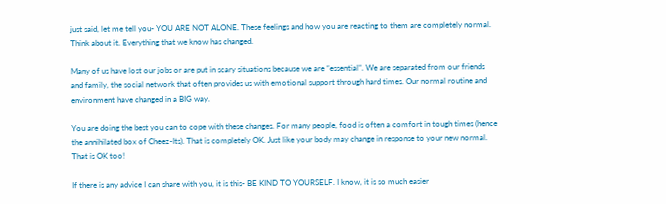just said, let me tell you- YOU ARE NOT ALONE. These feelings and how you are reacting to them are completely normal. Think about it. Everything that we know has changed.

Many of us have lost our jobs or are put in scary situations because we are “essential”. We are separated from our friends and family, the social network that often provides us with emotional support through hard times. Our normal routine and environment have changed in a BIG way.

You are doing the best you can to cope with these changes. For many people, food is often a comfort in tough times (hence the annihilated box of Cheez-Its). That is completely OK. Just like your body may change in response to your new normal. That is OK too!

If there is any advice I can share with you, it is this- BE KIND TO YOURSELF. I know, it is so much easier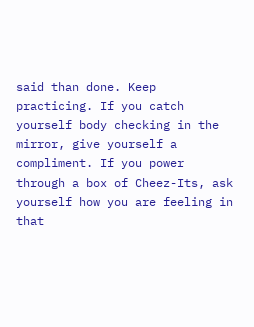said than done. Keep practicing. If you catch yourself body checking in the mirror, give yourself a compliment. If you power through a box of Cheez-Its, ask yourself how you are feeling in that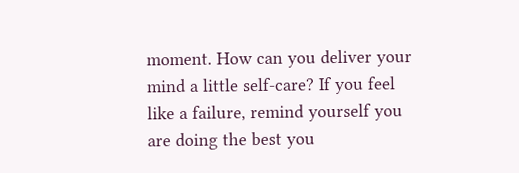moment. How can you deliver your mind a little self-care? If you feel like a failure, remind yourself you are doing the best you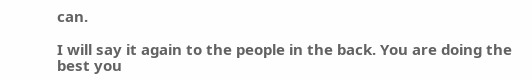can.

I will say it again to the people in the back. You are doing the best you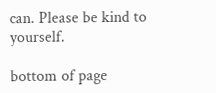can. Please be kind to yourself.

bottom of page